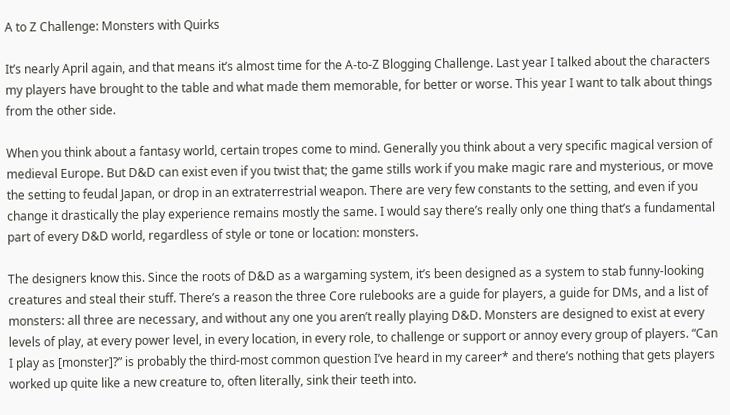A to Z Challenge: Monsters with Quirks

It’s nearly April again, and that means it’s almost time for the A-to-Z Blogging Challenge. Last year I talked about the characters my players have brought to the table and what made them memorable, for better or worse. This year I want to talk about things from the other side.

When you think about a fantasy world, certain tropes come to mind. Generally you think about a very specific magical version of medieval Europe. But D&D can exist even if you twist that; the game stills work if you make magic rare and mysterious, or move the setting to feudal Japan, or drop in an extraterrestrial weapon. There are very few constants to the setting, and even if you change it drastically the play experience remains mostly the same. I would say there’s really only one thing that’s a fundamental part of every D&D world, regardless of style or tone or location: monsters.

The designers know this. Since the roots of D&D as a wargaming system, it’s been designed as a system to stab funny-looking creatures and steal their stuff. There’s a reason the three Core rulebooks are a guide for players, a guide for DMs, and a list of monsters: all three are necessary, and without any one you aren’t really playing D&D. Monsters are designed to exist at every levels of play, at every power level, in every location, in every role, to challenge or support or annoy every group of players. “Can I play as [monster]?” is probably the third-most common question I’ve heard in my career* and there’s nothing that gets players worked up quite like a new creature to, often literally, sink their teeth into.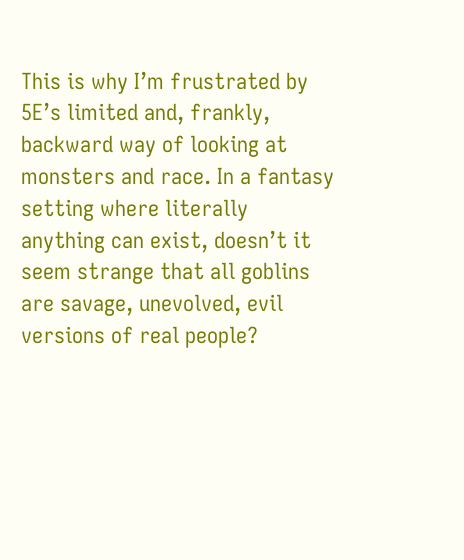This is why I’m frustrated by 5E’s limited and, frankly, backward way of looking at monsters and race. In a fantasy setting where literally anything can exist, doesn’t it seem strange that all goblins are savage, unevolved, evil versions of real people?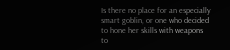Is there no place for an especially smart goblin, or one who decided to hone her skills with weapons to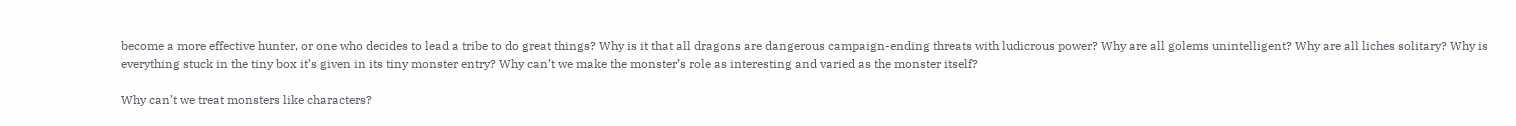become a more effective hunter, or one who decides to lead a tribe to do great things? Why is it that all dragons are dangerous campaign-ending threats with ludicrous power? Why are all golems unintelligent? Why are all liches solitary? Why is everything stuck in the tiny box it’s given in its tiny monster entry? Why can’t we make the monster’s role as interesting and varied as the monster itself?

Why can’t we treat monsters like characters?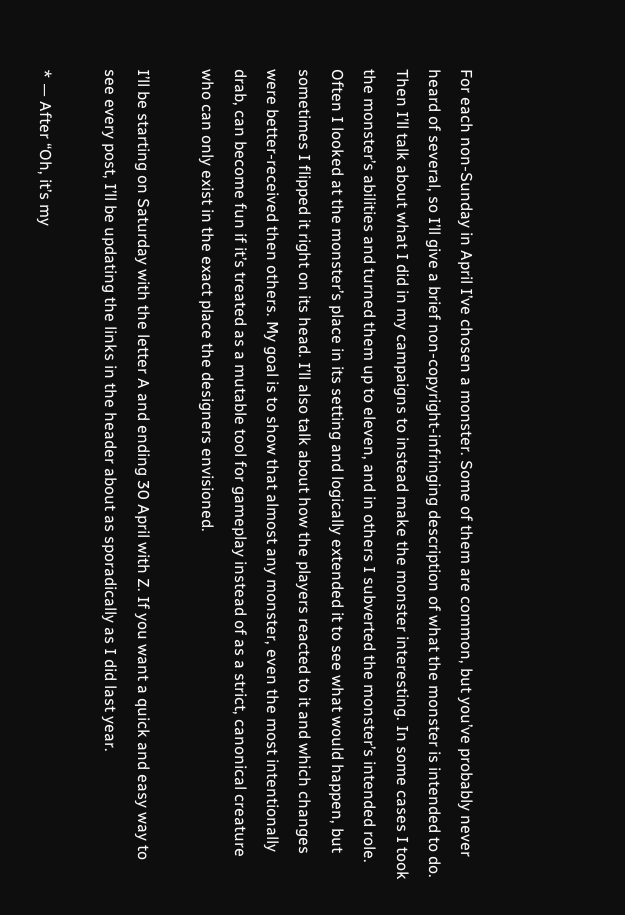For each non-Sunday in April I’ve chosen a monster. Some of them are common, but you’ve probably never heard of several, so I’ll give a brief non-copyright-infringing description of what the monster is intended to do. Then I’ll talk about what I did in my campaigns to instead make the monster interesting. In some cases I took the monster’s abilities and turned them up to eleven, and in others I subverted the monster’s intended role. Often I looked at the monster’s place in its setting and logically extended it to see what would happen, but sometimes I flipped it right on its head. I’ll also talk about how the players reacted to it and which changes were better-received then others. My goal is to show that almost any monster, even the most intentionally drab, can become fun if it’s treated as a mutable tool for gameplay instead of as a strict, canonical creature who can only exist in the exact place the designers envisioned.

I’ll be starting on Saturday with the letter A and ending 30 April with Z. If you want a quick and easy way to see every post, I’ll be updating the links in the header about as sporadically as I did last year.

* — After “Oh, it’s my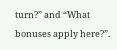turn?” and “What bonuses apply here?”.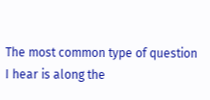The most common type of question I hear is along the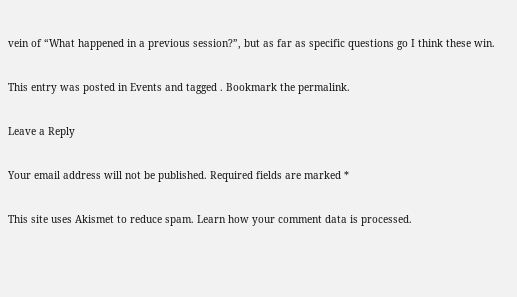vein of “What happened in a previous session?”, but as far as specific questions go I think these win.

This entry was posted in Events and tagged . Bookmark the permalink.

Leave a Reply

Your email address will not be published. Required fields are marked *

This site uses Akismet to reduce spam. Learn how your comment data is processed.